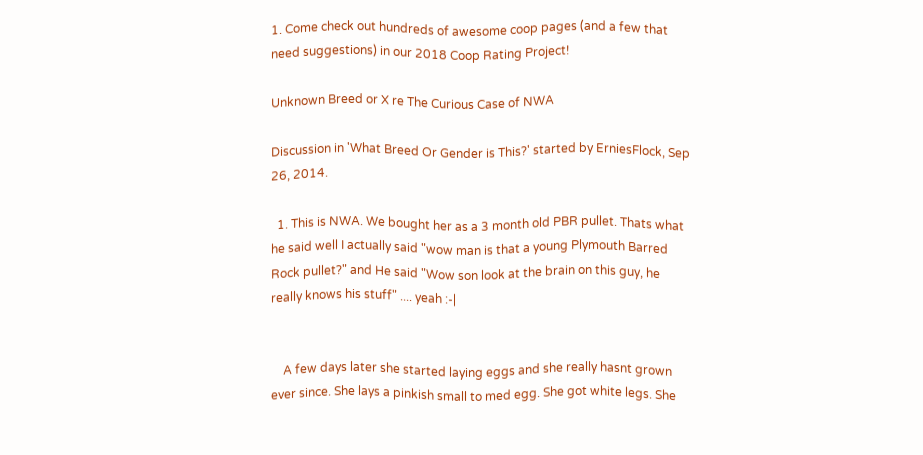1. Come check out hundreds of awesome coop pages (and a few that need suggestions) in our 2018 Coop Rating Project!

Unknown Breed or X re The Curious Case of NWA

Discussion in 'What Breed Or Gender is This?' started by ErniesFlock, Sep 26, 2014.

  1. This is NWA. We bought her as a 3 month old PBR pullet. Thats what he said well I actually said "wow man is that a young Plymouth Barred Rock pullet?" and He said "Wow son look at the brain on this guy, he really knows his stuff" .... yeah :-|


    A few days later she started laying eggs and she really hasnt grown ever since. She lays a pinkish small to med egg. She got white legs. She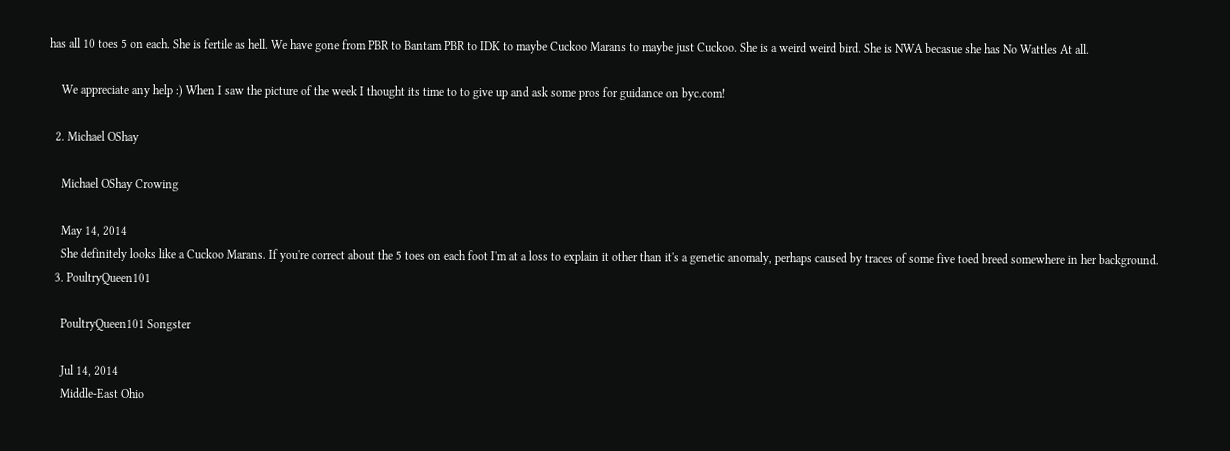has all 10 toes 5 on each. She is fertile as hell. We have gone from PBR to Bantam PBR to IDK to maybe Cuckoo Marans to maybe just Cuckoo. She is a weird weird bird. She is NWA becasue she has No Wattles At all.

    We appreciate any help :) When I saw the picture of the week I thought its time to to give up and ask some pros for guidance on byc.com!

  2. Michael OShay

    Michael OShay Crowing

    May 14, 2014
    She definitely looks like a Cuckoo Marans. If you're correct about the 5 toes on each foot I'm at a loss to explain it other than it's a genetic anomaly, perhaps caused by traces of some five toed breed somewhere in her background.
  3. PoultryQueen101

    PoultryQueen101 Songster

    Jul 14, 2014
    Middle-East Ohio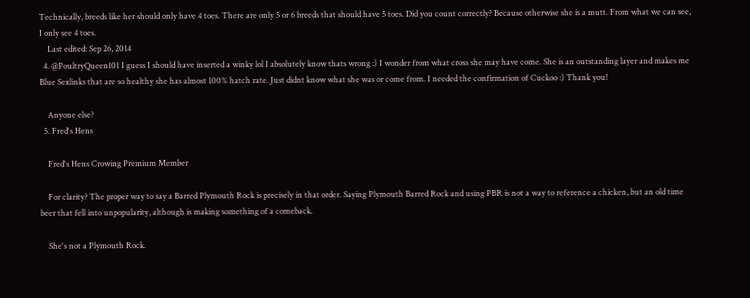Technically, breeds like her should only have 4 toes. There are only 5 or 6 breeds that should have 5 toes. Did you count correctly? Because otherwise she is a mutt. From what we can see, I only see 4 toes.
    Last edited: Sep 26, 2014
  4. @PoultryQueen101 I guess I should have inserted a winky lol I absolutely know thats wrong :) I wonder from what cross she may have come. She is an outstanding layer and makes me Blue Sexlinks that are so healthy she has almost 100% hatch rate. Just didnt know what she was or come from. I needed the confirmation of Cuckoo :) Thank you!

    Anyone else?
  5. Fred's Hens

    Fred's Hens Crowing Premium Member

    For clarity? The proper way to say a Barred Plymouth Rock is precisely in that order. Saying Plymouth Barred Rock and using PBR is not a way to reference a chicken, but an old time beer that fell into unpopularity, although is making something of a comeback.

    She's not a Plymouth Rock.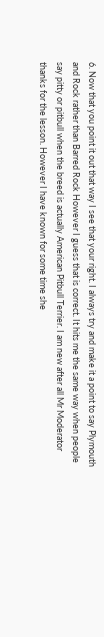6. Now that you point it out that way I see that your right. I always try and make it a point to say Plymouth and Rock rather than Barred Rock However I guess that is correct. It hits me the same way when people say pitty or pitbull when the breed is actually American Pitbull Terrier. I am new after all Mr Moderator thanks for the lesson. However I have known for some time she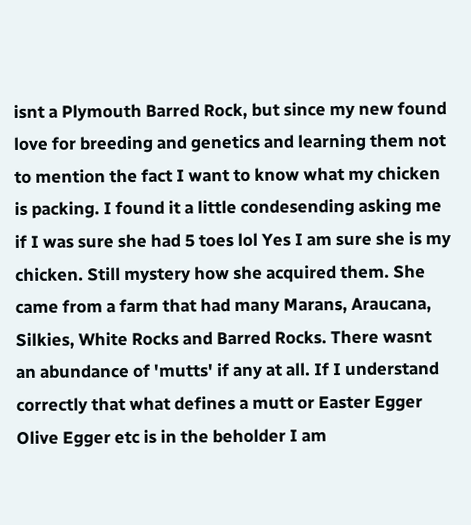isnt a Plymouth Barred Rock, but since my new found love for breeding and genetics and learning them not to mention the fact I want to know what my chicken is packing. I found it a little condesending asking me if I was sure she had 5 toes lol Yes I am sure she is my chicken. Still mystery how she acquired them. She came from a farm that had many Marans, Araucana, Silkies, White Rocks and Barred Rocks. There wasnt an abundance of 'mutts' if any at all. If I understand correctly that what defines a mutt or Easter Egger Olive Egger etc is in the beholder I am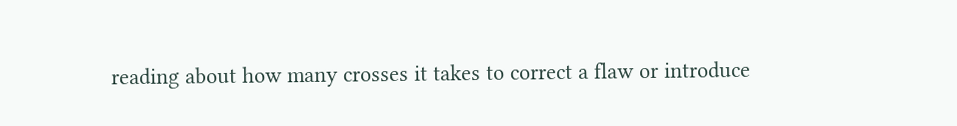reading about how many crosses it takes to correct a flaw or introduce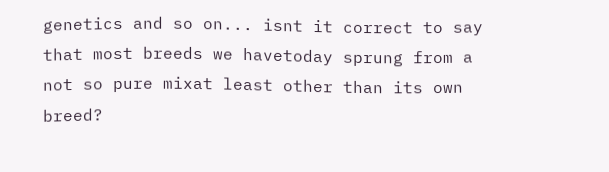genetics and so on... isnt it correct to say that most breeds we havetoday sprung from a not so pure mixat least other than its own breed?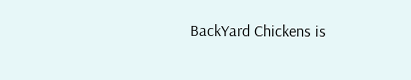BackYard Chickens is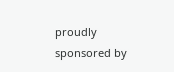proudly sponsored by